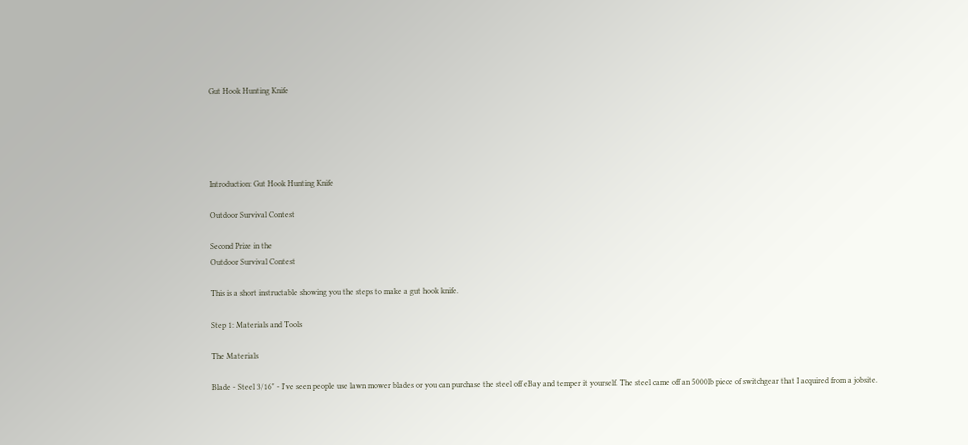Gut Hook Hunting Knife





Introduction: Gut Hook Hunting Knife

Outdoor Survival Contest

Second Prize in the
Outdoor Survival Contest

This is a short instructable showing you the steps to make a gut hook knife.

Step 1: Materials and Tools

The Materials

Blade - Steel 3/16" - I've seen people use lawn mower blades or you can purchase the steel off eBay and temper it yourself. The steel came off an 5000lb piece of switchgear that I acquired from a jobsite.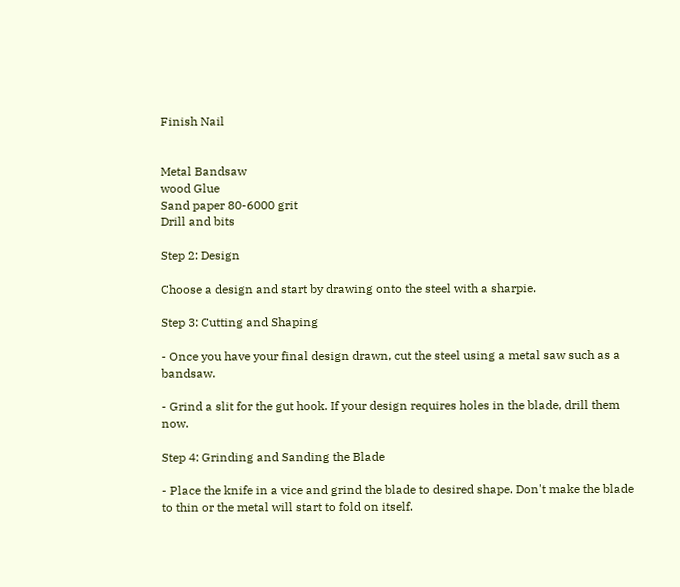Finish Nail


Metal Bandsaw
wood Glue
Sand paper 80-6000 grit
Drill and bits

Step 2: Design

Choose a design and start by drawing onto the steel with a sharpie.

Step 3: Cutting and Shaping

- Once you have your final design drawn, cut the steel using a metal saw such as a bandsaw.

- Grind a slit for the gut hook. If your design requires holes in the blade, drill them now.

Step 4: Grinding and Sanding the Blade

- Place the knife in a vice and grind the blade to desired shape. Don't make the blade to thin or the metal will start to fold on itself.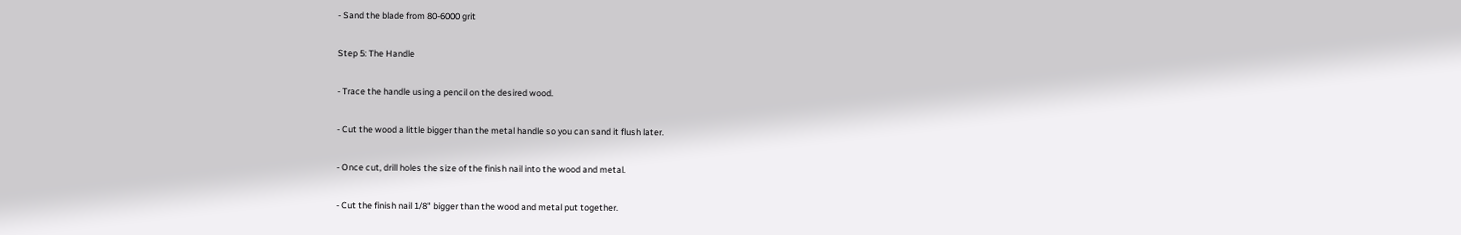- Sand the blade from 80-6000 grit

Step 5: The Handle

- Trace the handle using a pencil on the desired wood.

- Cut the wood a little bigger than the metal handle so you can sand it flush later.

- Once cut, drill holes the size of the finish nail into the wood and metal.

- Cut the finish nail 1/8" bigger than the wood and metal put together.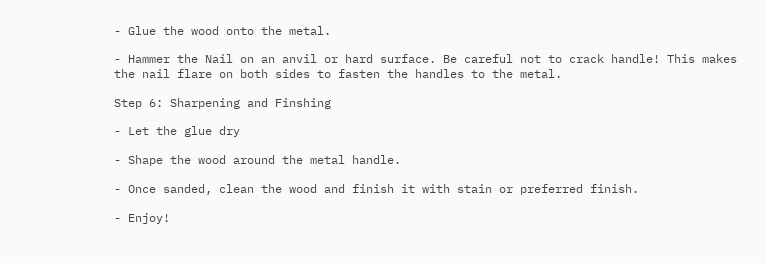- Glue the wood onto the metal.

- Hammer the Nail on an anvil or hard surface. Be careful not to crack handle! This makes the nail flare on both sides to fasten the handles to the metal.

Step 6: Sharpening and Finshing

- Let the glue dry

- Shape the wood around the metal handle.

- Once sanded, clean the wood and finish it with stain or preferred finish.

- Enjoy!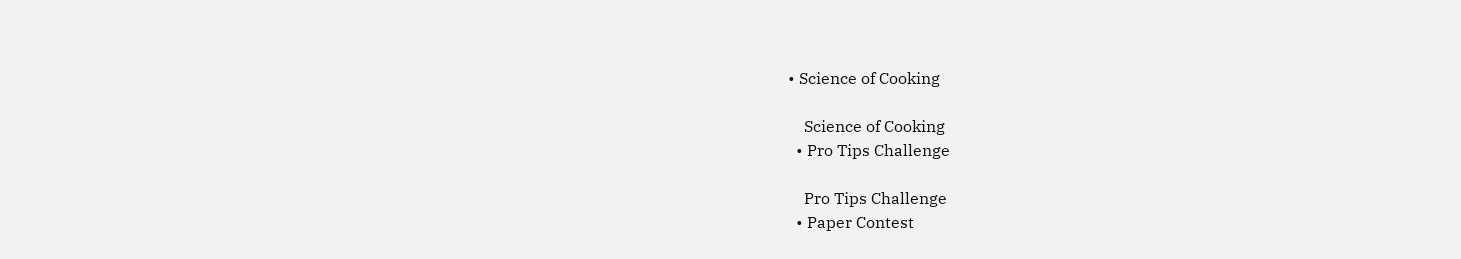• Science of Cooking

    Science of Cooking
  • Pro Tips Challenge

    Pro Tips Challenge
  • Paper Contest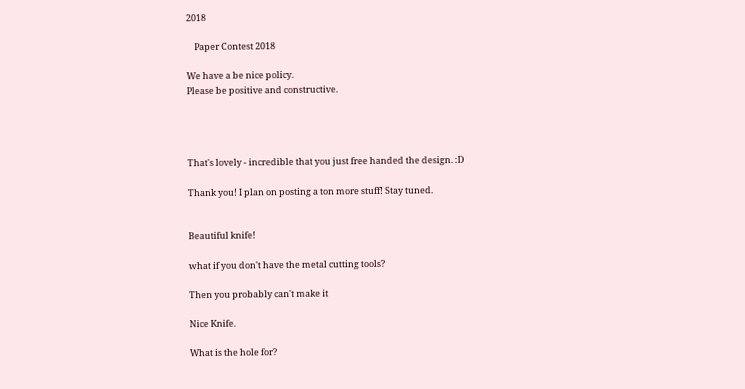2018

    Paper Contest 2018

We have a be nice policy.
Please be positive and constructive.




That's lovely - incredible that you just free handed the design. :D

Thank you! I plan on posting a ton more stuff! Stay tuned.


Beautiful knife!

what if you don't have the metal cutting tools?

Then you probably can't make it

Nice Knife.

What is the hole for?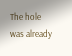The hole was already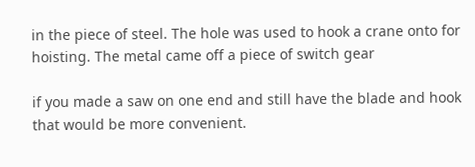in the piece of steel. The hole was used to hook a crane onto for hoisting. The metal came off a piece of switch gear

if you made a saw on one end and still have the blade and hook that would be more convenient.